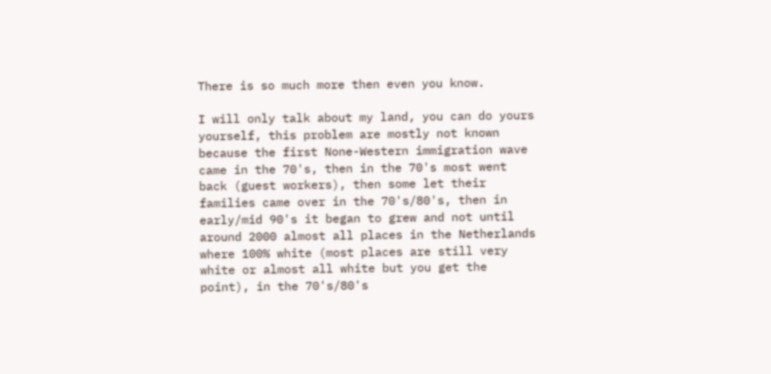There is so much more then even you know.

I will only talk about my land, you can do yours yourself, this problem are mostly not known because the first None-Western immigration wave came in the 70's, then in the 70's most went back (guest workers), then some let their families came over in the 70's/80's, then in early/mid 90's it began to grew and not until around 2000 almost all places in the Netherlands where 100% white (most places are still very white or almost all white but you get the point), in the 70's/80's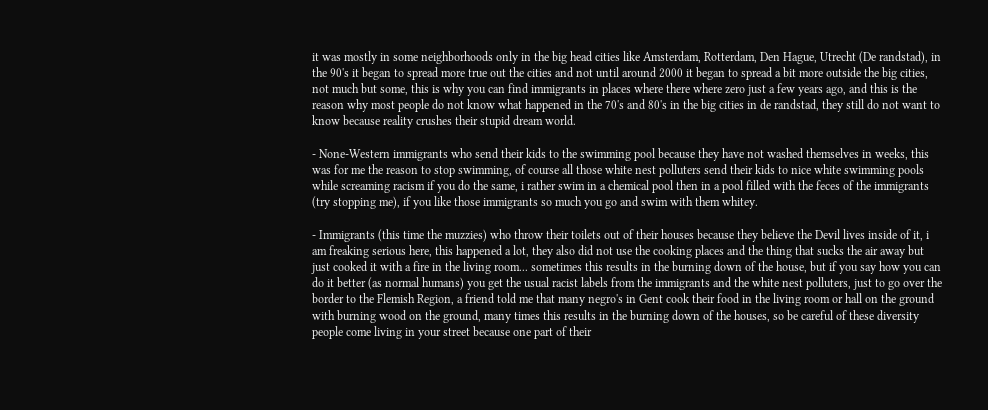it was mostly in some neighborhoods only in the big head cities like Amsterdam, Rotterdam, Den Hague, Utrecht (De randstad), in the 90's it began to spread more true out the cities and not until around 2000 it began to spread a bit more outside the big cities, not much but some, this is why you can find immigrants in places where there where zero just a few years ago, and this is the reason why most people do not know what happened in the 70's and 80's in the big cities in de randstad, they still do not want to know because reality crushes their stupid dream world.

- None-Western immigrants who send their kids to the swimming pool because they have not washed themselves in weeks, this was for me the reason to stop swimming, of course all those white nest polluters send their kids to nice white swimming pools while screaming racism if you do the same, i rather swim in a chemical pool then in a pool filled with the feces of the immigrants (try stopping me), if you like those immigrants so much you go and swim with them whitey.

- Immigrants (this time the muzzies) who throw their toilets out of their houses because they believe the Devil lives inside of it, i am freaking serious here, this happened a lot, they also did not use the cooking places and the thing that sucks the air away but just cooked it with a fire in the living room... sometimes this results in the burning down of the house, but if you say how you can do it better (as normal humans) you get the usual racist labels from the immigrants and the white nest polluters, just to go over the border to the Flemish Region, a friend told me that many negro's in Gent cook their food in the living room or hall on the ground with burning wood on the ground, many times this results in the burning down of the houses, so be careful of these diversity people come living in your street because one part of their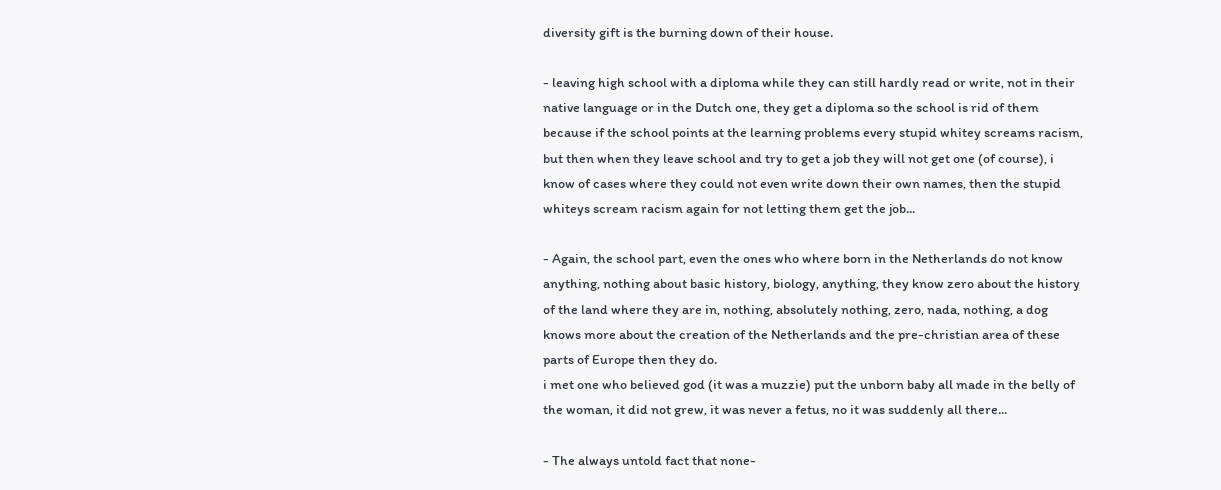diversity gift is the burning down of their house.

- leaving high school with a diploma while they can still hardly read or write, not in their native language or in the Dutch one, they get a diploma so the school is rid of them because if the school points at the learning problems every stupid whitey screams racism, but then when they leave school and try to get a job they will not get one (of course), i know of cases where they could not even write down their own names, then the stupid whiteys scream racism again for not letting them get the job...

- Again, the school part, even the ones who where born in the Netherlands do not know anything, nothing about basic history, biology, anything, they know zero about the history of the land where they are in, nothing, absolutely nothing, zero, nada, nothing, a dog knows more about the creation of the Netherlands and the pre-christian area of these parts of Europe then they do.
i met one who believed god (it was a muzzie) put the unborn baby all made in the belly of the woman, it did not grew, it was never a fetus, no it was suddenly all there...

- The always untold fact that none-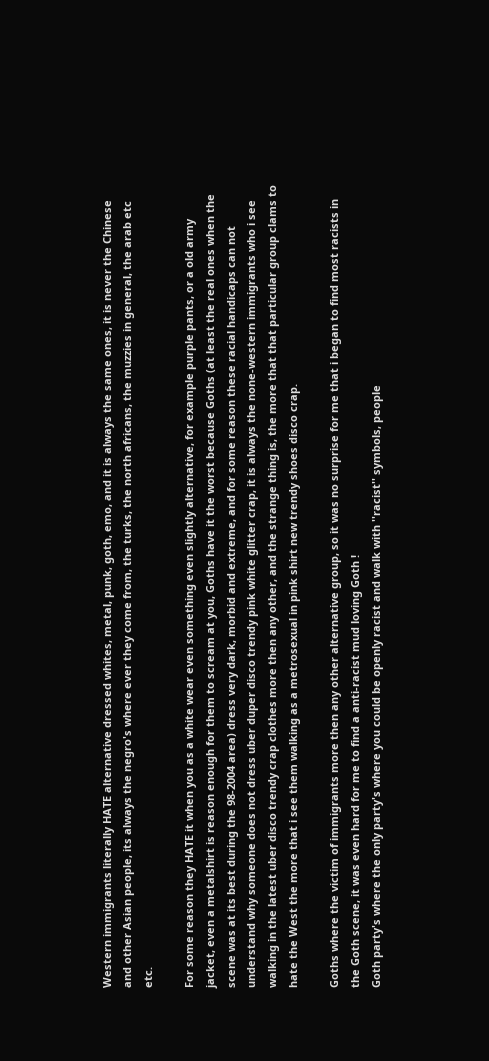Western immigrants literally HATE alternative dressed whites, metal, punk, goth, emo, and it is always the same ones, it is never the Chinese and other Asian people, its always the negro's where ever they come from, the turks, the north africans, the muzzies in general, the arab etc etc.

For some reason they HATE it when you as a white wear even something even slightly alternative, for example purple pants, or a old army jacket, even a metalshirt is reason enough for them to scream at you, Goths have it the worst because Goths (at least the real ones when the scene was at its best during the 98-2004 area) dress very dark, morbid and extreme, and for some reason these racial handicaps can not understand why someone does not dress uber duper disco trendy pink white glitter crap, it is always the none-western immigrants who i see walking in the latest uber disco trendy crap clothes more then any other, and the strange thing is, the more that that particular group clams to hate the West the more that i see them walking as a metrosexual in pink shirt new trendy shoes disco crap.

Goths where the victim of immigrants more then any other alternative group, so it was no surprise for me that i began to find most racists in the Goth scene, it was even hard for me to find a anti-racist mud loving Goth !
Goth party's where the only party's where you could be openly racist and walk with ''racist'' symbols, people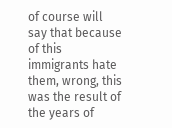of course will say that because of this immigrants hate them, wrong, this was the result of the years of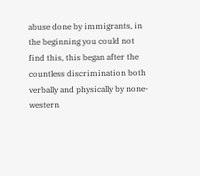abuse done by immigrants, in the beginning you could not find this, this began after the countless discrimination both verbally and physically by none-western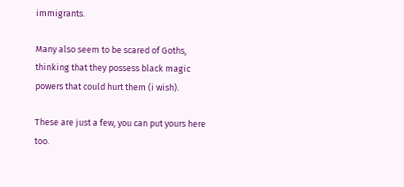immigrants.

Many also seem to be scared of Goths, thinking that they possess black magic powers that could hurt them (i wish).

These are just a few, you can put yours here too.